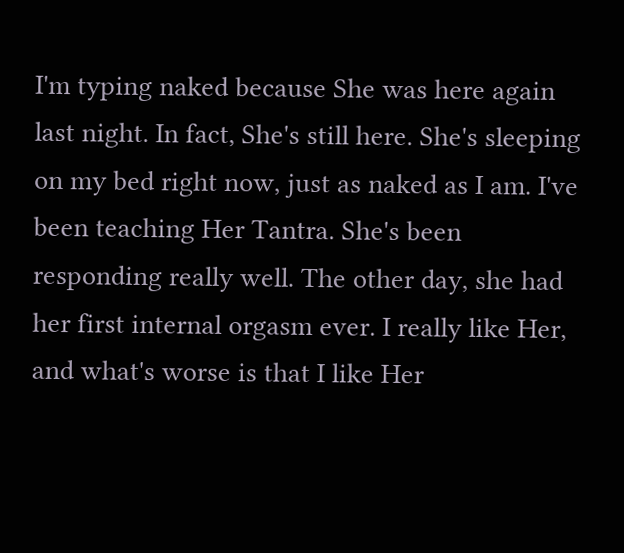I'm typing naked because She was here again last night. In fact, She's still here. She's sleeping on my bed right now, just as naked as I am. I've been teaching Her Tantra. She's been responding really well. The other day, she had her first internal orgasm ever. I really like Her, and what's worse is that I like Her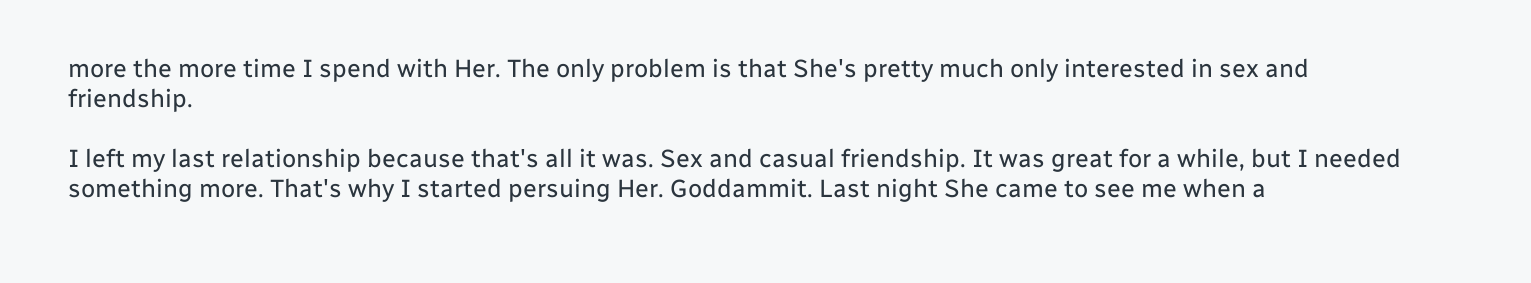more the more time I spend with Her. The only problem is that She's pretty much only interested in sex and friendship.

I left my last relationship because that's all it was. Sex and casual friendship. It was great for a while, but I needed something more. That's why I started persuing Her. Goddammit. Last night She came to see me when a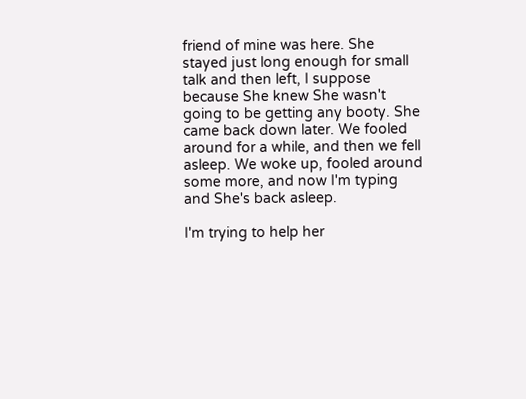friend of mine was here. She stayed just long enough for small talk and then left, I suppose because She knew She wasn't going to be getting any booty. She came back down later. We fooled around for a while, and then we fell asleep. We woke up, fooled around some more, and now I'm typing and She's back asleep.

I'm trying to help her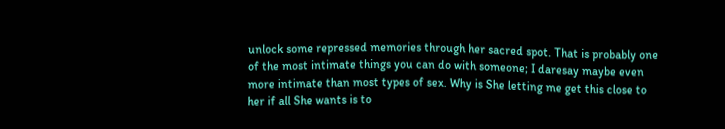unlock some repressed memories through her sacred spot. That is probably one of the most intimate things you can do with someone; I daresay maybe even more intimate than most types of sex. Why is She letting me get this close to her if all She wants is to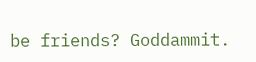be friends? Goddammit.